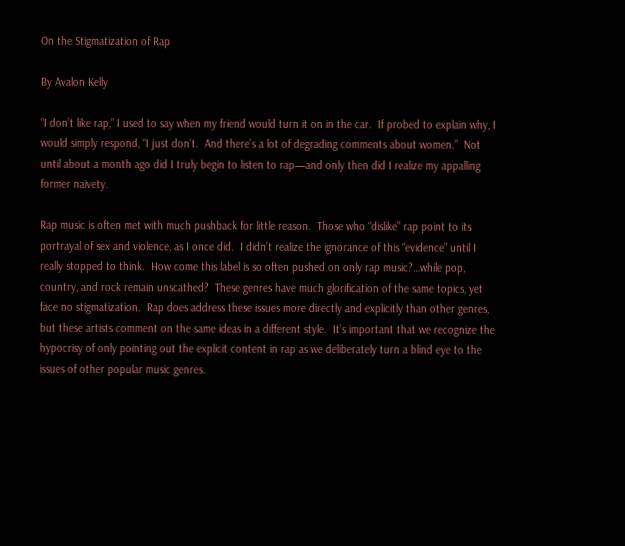On the Stigmatization of Rap

By Avalon Kelly

“I don’t like rap,” I used to say when my friend would turn it on in the car.  If probed to explain why, I would simply respond, “I just don’t.  And there’s a lot of degrading comments about women.”  Not until about a month ago did I truly begin to listen to rap—and only then did I realize my appalling former naivety.

Rap music is often met with much pushback for little reason.  Those who “dislike” rap point to its portrayal of sex and violence, as I once did.  I didn’t realize the ignorance of this “evidence” until I really stopped to think.  How come this label is so often pushed on only rap music?…while pop, country, and rock remain unscathed?  These genres have much glorification of the same topics, yet face no stigmatization.  Rap does address these issues more directly and explicitly than other genres, but these artists comment on the same ideas in a different style.  It’s important that we recognize the hypocrisy of only pointing out the explicit content in rap as we deliberately turn a blind eye to the issues of other popular music genres.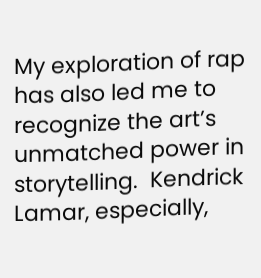My exploration of rap has also led me to recognize the art’s unmatched power in storytelling.  Kendrick Lamar, especially,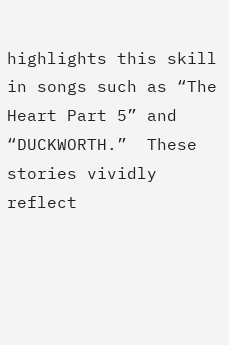highlights this skill in songs such as “The Heart Part 5” and “DUCKWORTH.”  These stories vividly reflect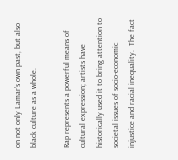on not only Lamar’s own past, but also black culture as a whole.

Rap represents a powerful means of cultural expression; artists have historically used it to bring attention to societal issues of socio-economic injustice and racial inequality.  The fact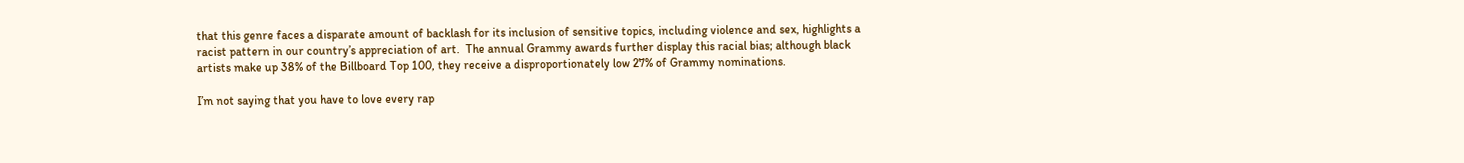that this genre faces a disparate amount of backlash for its inclusion of sensitive topics, including violence and sex, highlights a racist pattern in our country’s appreciation of art.  The annual Grammy awards further display this racial bias; although black artists make up 38% of the Billboard Top 100, they receive a disproportionately low 27% of Grammy nominations.

I’m not saying that you have to love every rap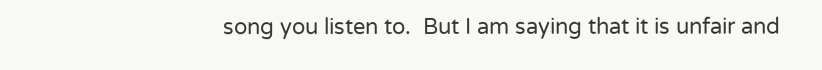song you listen to.  But I am saying that it is unfair and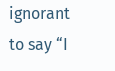ignorant to say “I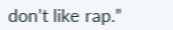don’t like rap.”